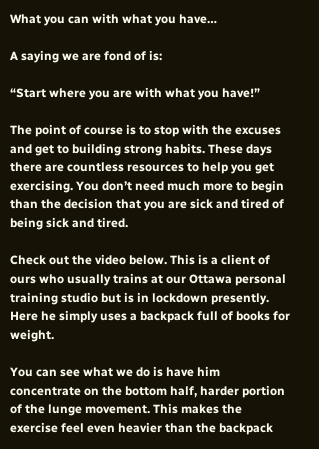What you can with what you have…

A saying we are fond of is:

“Start where you are with what you have!”

The point of course is to stop with the excuses and get to building strong habits. These days there are countless resources to help you get exercising. You don’t need much more to begin than the decision that you are sick and tired of being sick and tired.

Check out the video below. This is a client of ours who usually trains at our Ottawa personal training studio but is in lockdown presently. Here he simply uses a backpack full of books for weight.

You can see what we do is have him concentrate on the bottom half, harder portion of the lunge movement. This makes the exercise feel even heavier than the backpack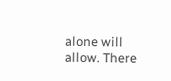alone will allow. There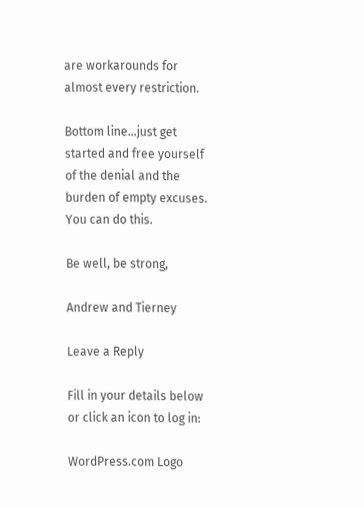are workarounds for almost every restriction.

Bottom line…just get started and free yourself of the denial and the burden of empty excuses. You can do this.

Be well, be strong,

Andrew and Tierney

Leave a Reply

Fill in your details below or click an icon to log in:

WordPress.com Logo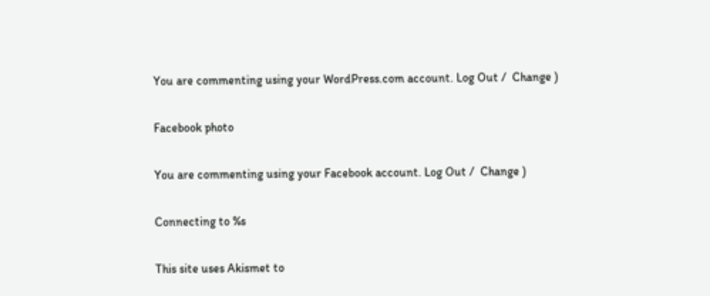You are commenting using your WordPress.com account. Log Out /  Change )

Facebook photo

You are commenting using your Facebook account. Log Out /  Change )

Connecting to %s

This site uses Akismet to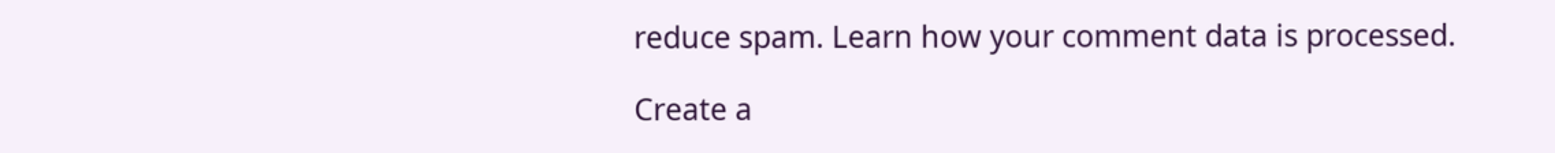reduce spam. Learn how your comment data is processed.

Create a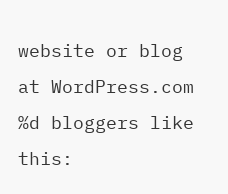website or blog at WordPress.com
%d bloggers like this: